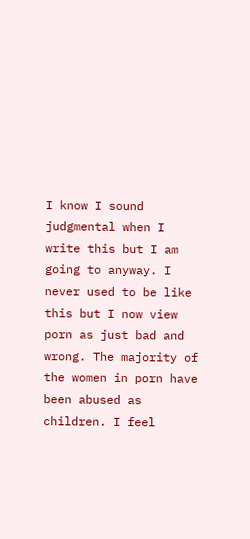I know I sound judgmental when I write this but I am going to anyway. I never used to be like this but I now view porn as just bad and wrong. The majority of the women in porn have been abused as children. I feel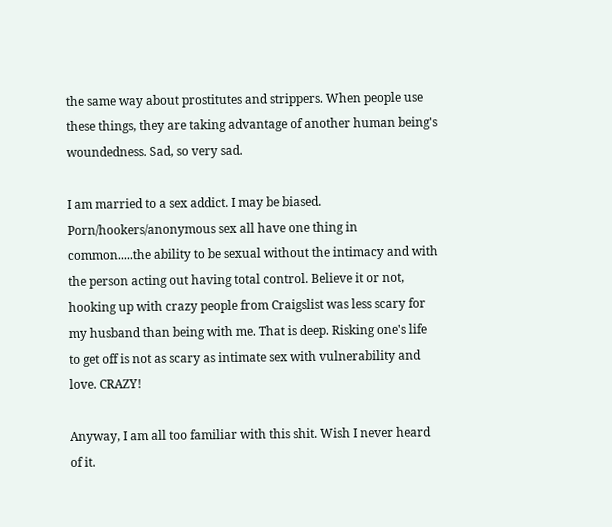the same way about prostitutes and strippers. When people use these things, they are taking advantage of another human being's woundedness. Sad, so very sad.

I am married to a sex addict. I may be biased. Porn/hookers/anonymous sex all have one thing in common.....the ability to be sexual without the intimacy and with the person acting out having total control. Believe it or not, hooking up with crazy people from Craigslist was less scary for my husband than being with me. That is deep. Risking one's life to get off is not as scary as intimate sex with vulnerability and love. CRAZY!

Anyway, I am all too familiar with this shit. Wish I never heard of it.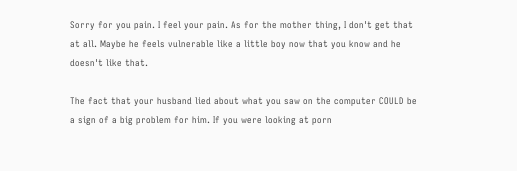Sorry for you pain. I feel your pain. As for the mother thing, I don't get that at all. Maybe he feels vulnerable like a little boy now that you know and he doesn't like that.

The fact that your husband lied about what you saw on the computer COULD be a sign of a big problem for him. If you were looking at porn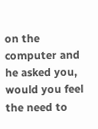on the computer and he asked you, would you feel the need to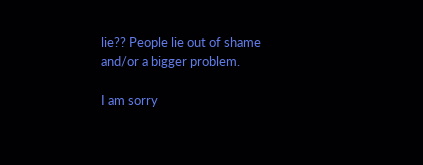lie?? People lie out of shame and/or a bigger problem.

I am sorry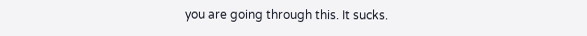you are going through this. It sucks.